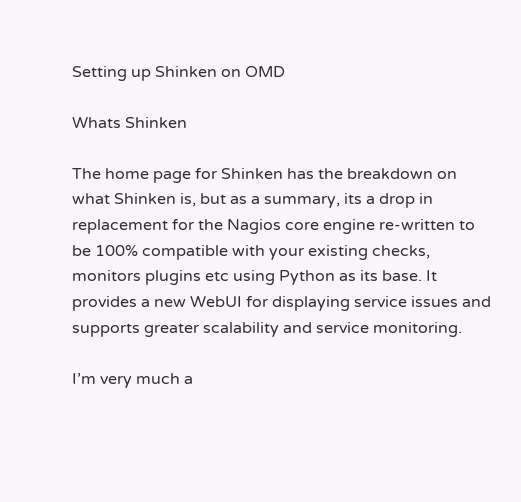Setting up Shinken on OMD

Whats Shinken

The home page for Shinken has the breakdown on what Shinken is, but as a summary, its a drop in replacement for the Nagios core engine re-written to be 100% compatible with your existing checks, monitors plugins etc using Python as its base. It provides a new WebUI for displaying service issues and supports greater scalability and service monitoring.

I’m very much a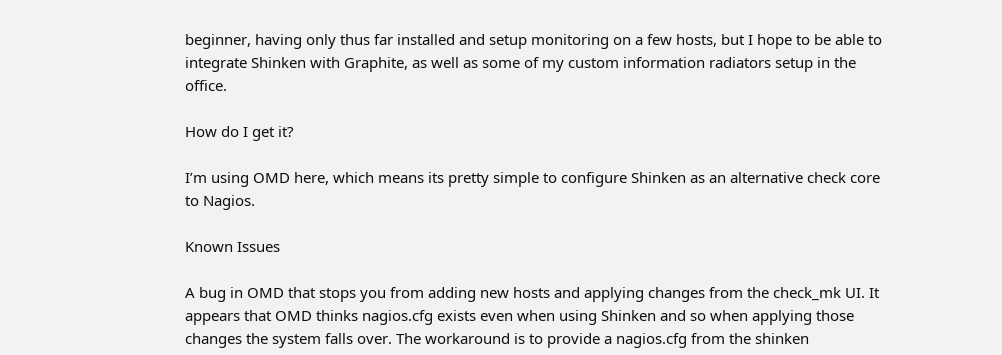beginner, having only thus far installed and setup monitoring on a few hosts, but I hope to be able to integrate Shinken with Graphite, as well as some of my custom information radiators setup in the office.

How do I get it?

I’m using OMD here, which means its pretty simple to configure Shinken as an alternative check core to Nagios.

Known Issues

A bug in OMD that stops you from adding new hosts and applying changes from the check_mk UI. It appears that OMD thinks nagios.cfg exists even when using Shinken and so when applying those changes the system falls over. The workaround is to provide a nagios.cfg from the shinken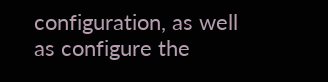configuration, as well as configure the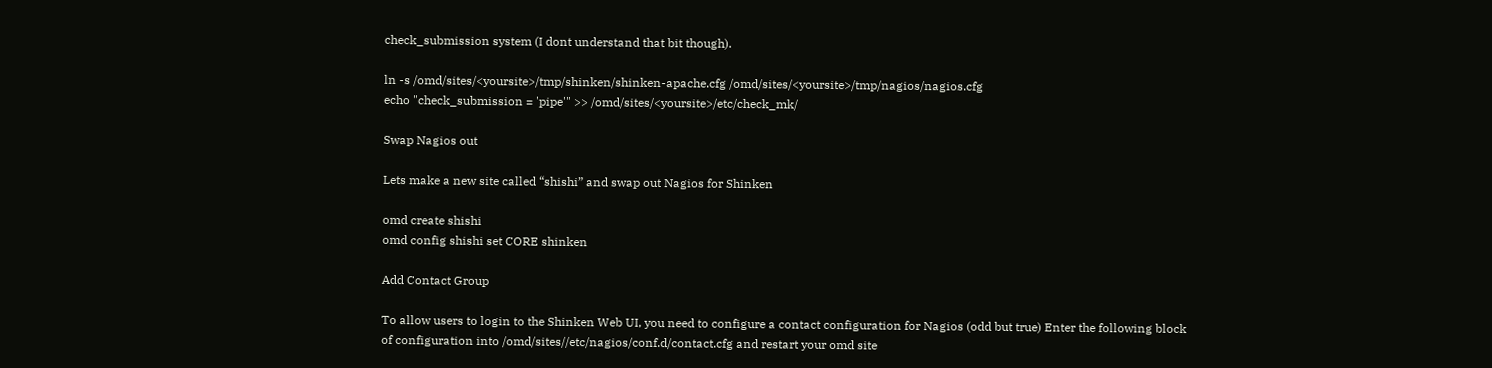check_submission system (I dont understand that bit though).

ln -s /omd/sites/<yoursite>/tmp/shinken/shinken-apache.cfg /omd/sites/<yoursite>/tmp/nagios/nagios.cfg
echo "check_submission = 'pipe'" >> /omd/sites/<yoursite>/etc/check_mk/

Swap Nagios out

Lets make a new site called “shishi” and swap out Nagios for Shinken

omd create shishi
omd config shishi set CORE shinken

Add Contact Group

To allow users to login to the Shinken Web UI, you need to configure a contact configuration for Nagios (odd but true) Enter the following block of configuration into /omd/sites//etc/nagios/conf.d/contact.cfg and restart your omd site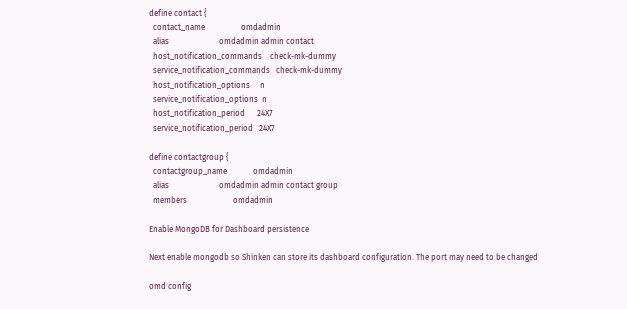define contact {
  contact_name                  omdadmin
  alias                         omdadmin admin contact
  host_notification_commands    check-mk-dummy
  service_notification_commands   check-mk-dummy
  host_notification_options     n
  service_notification_options  n
  host_notification_period      24X7
  service_notification_period   24X7

define contactgroup {
  contactgroup_name             omdadmin
  alias                         omdadmin admin contact group
  members                       omdadmin

Enable MongoDB for Dashboard persistence

Next enable mongodb so Shinken can store its dashboard configuration. The port may need to be changed

omd config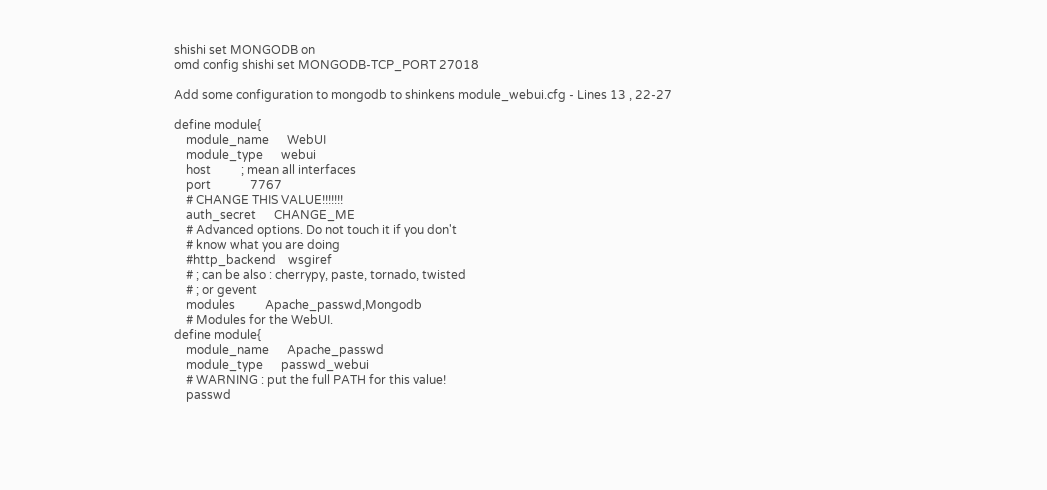shishi set MONGODB on
omd config shishi set MONGODB-TCP_PORT 27018

Add some configuration to mongodb to shinkens module_webui.cfg - Lines 13 , 22-27

define module{
    module_name      WebUI
    module_type      webui
    host          ; mean all interfaces
    port             7767
    # CHANGE THIS VALUE!!!!!!!
    auth_secret      CHANGE_ME
    # Advanced options. Do not touch it if you don't
    # know what you are doing
    #http_backend    wsgiref
    # ; can be also : cherrypy, paste, tornado, twisted
    # ; or gevent
    modules          Apache_passwd,Mongodb
    # Modules for the WebUI.
define module{
    module_name      Apache_passwd
    module_type      passwd_webui
    # WARNING : put the full PATH for this value!
    passwd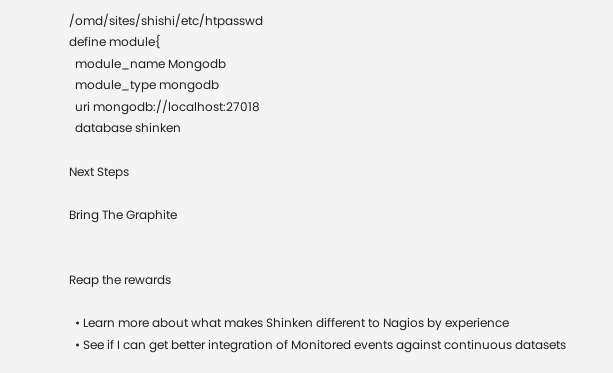/omd/sites/shishi/etc/htpasswd
define module{
  module_name Mongodb
  module_type mongodb
  uri mongodb://localhost:27018
  database shinken

Next Steps

Bring The Graphite


Reap the rewards

  • Learn more about what makes Shinken different to Nagios by experience
  • See if I can get better integration of Monitored events against continuous datasets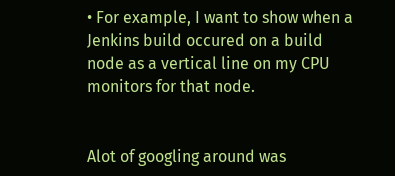• For example, I want to show when a Jenkins build occured on a build node as a vertical line on my CPU monitors for that node.


Alot of googling around was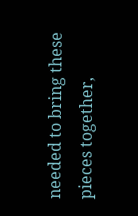needed to bring these pieces together,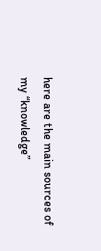here are the main sources of my “knowledge”